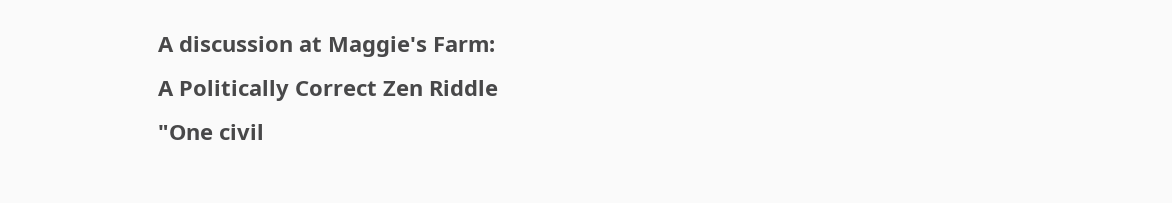A discussion at Maggie's Farm:
A Politically Correct Zen Riddle
"One civil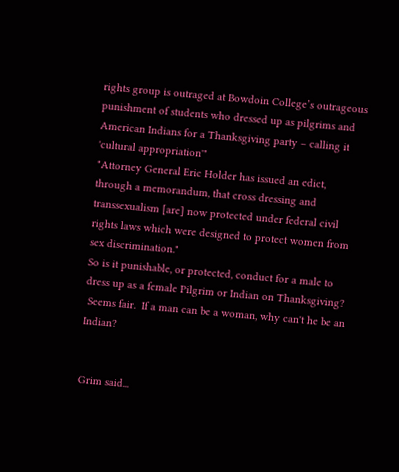rights group is outraged at Bowdoin College’s outrageous punishment of students who dressed up as pilgrims and American Indians for a Thanksgiving party – calling it 'cultural appropriation'"
"Attorney General Eric Holder has issued an edict, through a memorandum, that cross dressing and transsexualism [are] now protected under federal civil rights laws which were designed to protect women from sex discrimination."
So is it punishable, or protected, conduct for a male to dress up as a female Pilgrim or Indian on Thanksgiving?
 Seems fair.  If a man can be a woman, why can't he be an Indian?


Grim said...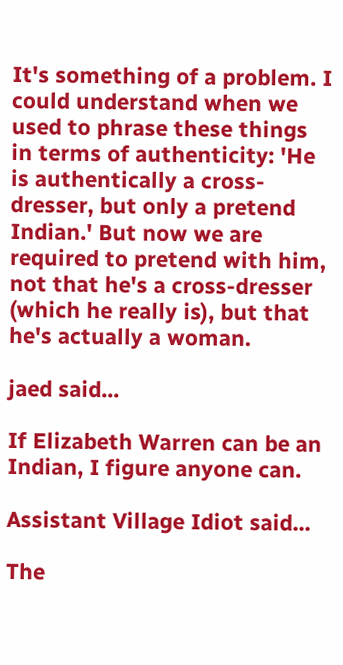It's something of a problem. I could understand when we used to phrase these things in terms of authenticity: 'He is authentically a cross-dresser, but only a pretend Indian.' But now we are required to pretend with him, not that he's a cross-dresser (which he really is), but that he's actually a woman.

jaed said...

If Elizabeth Warren can be an Indian, I figure anyone can.

Assistant Village Idiot said...

The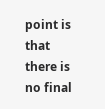point is that there is no final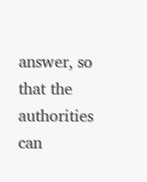answer, so that the authorities can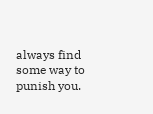always find some way to punish you.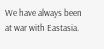We have always been at war with Eastasia.